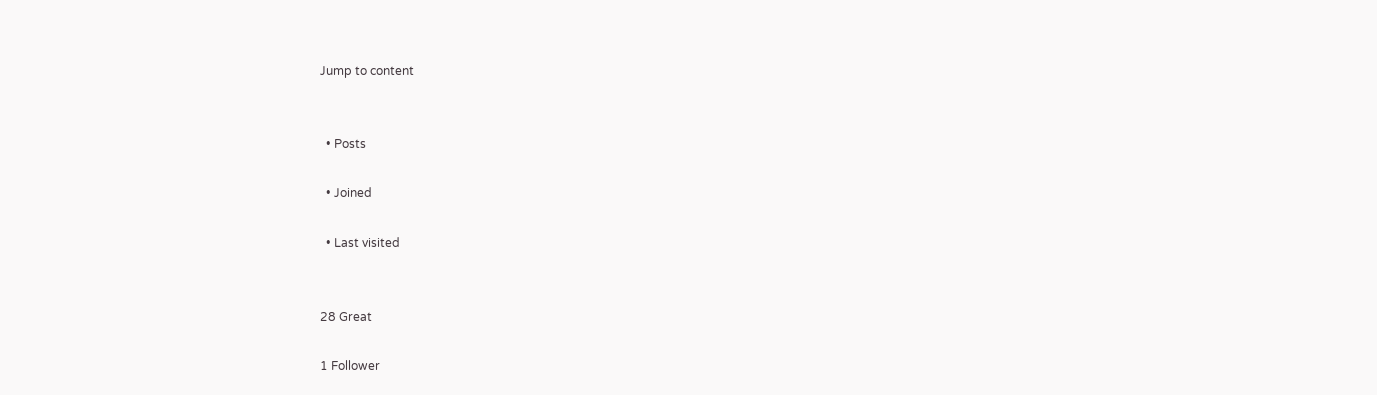Jump to content


  • Posts

  • Joined

  • Last visited


28 Great

1 Follower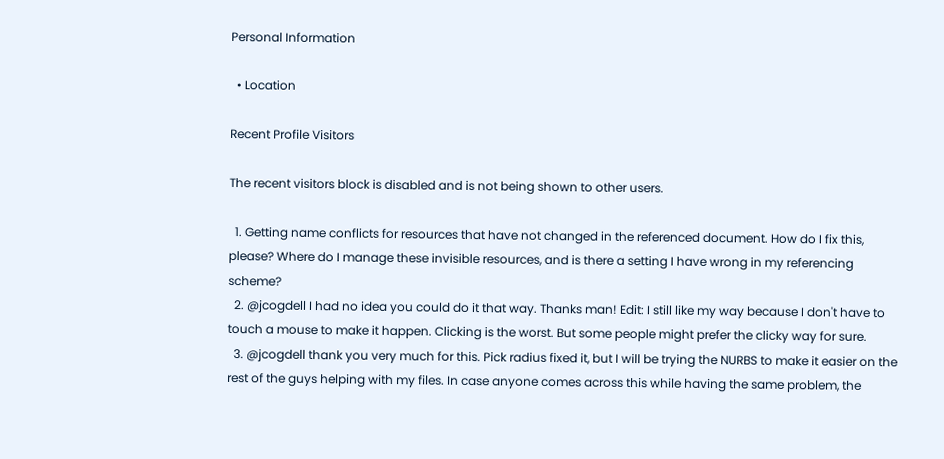Personal Information

  • Location

Recent Profile Visitors

The recent visitors block is disabled and is not being shown to other users.

  1. Getting name conflicts for resources that have not changed in the referenced document. How do I fix this, please? Where do I manage these invisible resources, and is there a setting I have wrong in my referencing scheme?
  2. @jcogdell I had no idea you could do it that way. Thanks man! Edit: I still like my way because I don't have to touch a mouse to make it happen. Clicking is the worst. But some people might prefer the clicky way for sure.
  3. @jcogdell thank you very much for this. Pick radius fixed it, but I will be trying the NURBS to make it easier on the rest of the guys helping with my files. In case anyone comes across this while having the same problem, the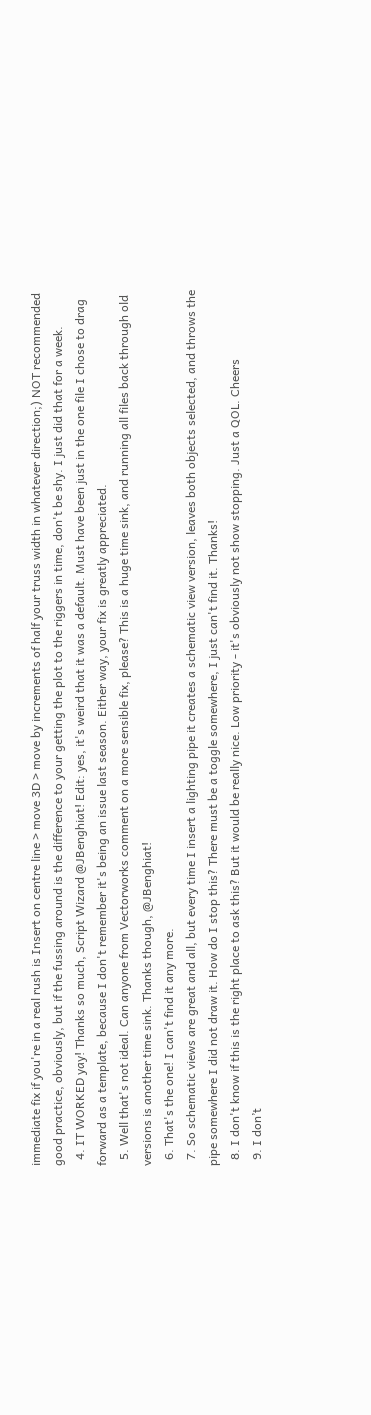immediate fix if you're in a real rush is Insert on centre line > move 3D > move by increments of half your truss width in whatever direction;) NOT recommended good practice, obviously, but if the fussing around is the difference to your getting the plot to the riggers in time, don't be shy. I just did that for a week.
  4. IT WORKED yay! Thanks so much, Script Wizard @JBenghiat! Edit: yes, it's weird that it was a default. Must have been just in the one file I chose to drag forward as a template, because I don't remember it's being an issue last season. Either way, your fix is greatly appreciated.
  5. Well that's not ideal. Can anyone from Vectorworks comment on a more sensible fix, please? This is a huge time sink, and running all files back through old versions is another time sink. Thanks though, @JBenghiat!
  6. That's the one! I can't find it any more.
  7. So schematic views are great and all, but every time I insert a lighting pipe it creates a schematic view version, leaves both objects selected, and throws the pipe somewhere I did not draw it. How do I stop this? There must be a toggle somewhere, I just can't find it. Thanks!
  8. I don't know if this is the right place to ask this? But it would be really nice. Low priority - it's obviously not show stopping. Just a QOL. Cheers
  9. I don’t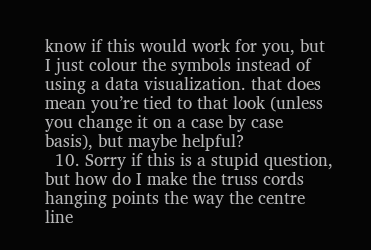know if this would work for you, but I just colour the symbols instead of using a data visualization. that does mean you’re tied to that look (unless you change it on a case by case basis), but maybe helpful?
  10. Sorry if this is a stupid question, but how do I make the truss cords hanging points the way the centre line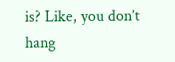is? Like, you don’t hang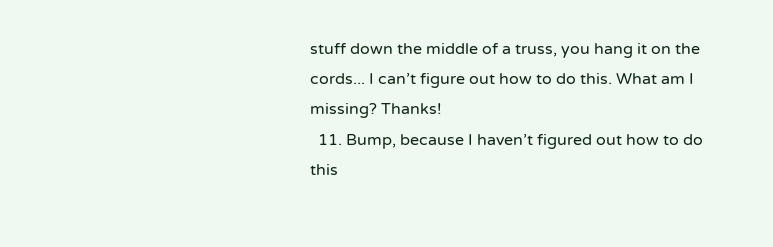stuff down the middle of a truss, you hang it on the cords... I can’t figure out how to do this. What am I missing? Thanks!
  11. Bump, because I haven’t figured out how to do this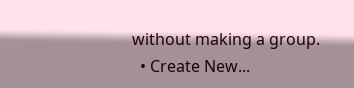without making a group.
  • Create New...